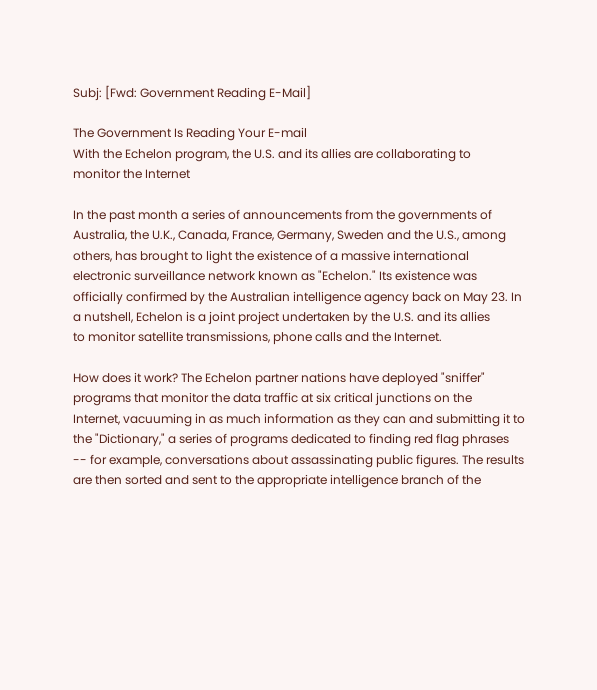Subj: [Fwd: Government Reading E-Mail]

The Government Is Reading Your E-mail
With the Echelon program, the U.S. and its allies are collaborating to
monitor the Internet

In the past month a series of announcements from the governments of
Australia, the U.K., Canada, France, Germany, Sweden and the U.S., among
others, has brought to light the existence of a massive international
electronic surveillance network known as "Echelon." Its existence was
officially confirmed by the Australian intelligence agency back on May 23. In
a nutshell, Echelon is a joint project undertaken by the U.S. and its allies
to monitor satellite transmissions, phone calls and the Internet.

How does it work? The Echelon partner nations have deployed "sniffer"
programs that monitor the data traffic at six critical junctions on the
Internet, vacuuming in as much information as they can and submitting it to
the "Dictionary," a series of programs dedicated to finding red flag phrases
-- for example, conversations about assassinating public figures. The results
are then sorted and sent to the appropriate intelligence branch of the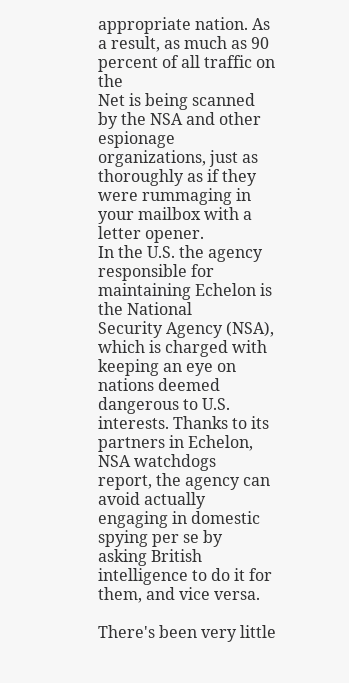appropriate nation. As a result, as much as 90 percent of all traffic on the
Net is being scanned by the NSA and other espionage organizations, just as
thoroughly as if they were rummaging in your mailbox with a letter opener.
In the U.S. the agency responsible for maintaining Echelon is the National
Security Agency (NSA), which is charged with keeping an eye on nations deemed
dangerous to U.S. interests. Thanks to its partners in Echelon, NSA watchdogs
report, the agency can avoid actually engaging in domestic spying per se by
asking British intelligence to do it for them, and vice versa.

There's been very little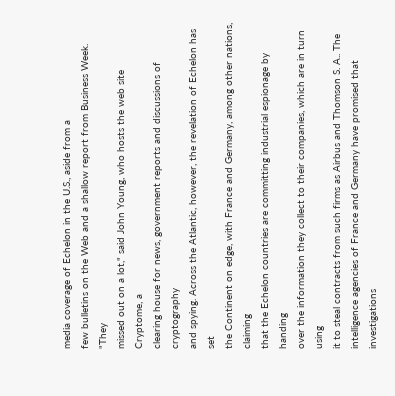media coverage of Echelon in the U.S., aside from a
few bulletins on the Web and a shallow report from Business Week. "They
missed out on a lot," said John Young, who hosts the web site Cryptome, a
clearing house for news, government reports and discussions of cryptography
and spying. Across the Atlantic, however, the revelation of Echelon has set
the Continent on edge, with France and Germany, among other nations, claiming
that the Echelon countries are committing industrial espionage by handing
over the information they collect to their companies, which are in turn using
it to steal contracts from such firms as Airbus and Thomson S. A.. The
intelligence agencies of France and Germany have promised that investigations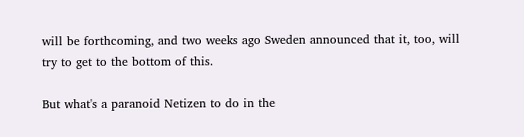will be forthcoming, and two weeks ago Sweden announced that it, too, will
try to get to the bottom of this.

But what's a paranoid Netizen to do in the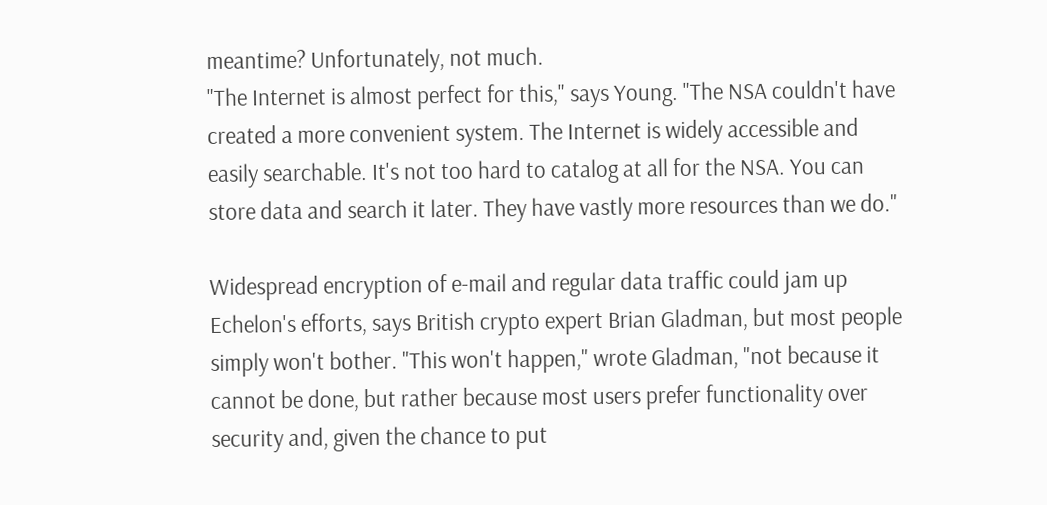meantime? Unfortunately, not much.
"The Internet is almost perfect for this," says Young. "The NSA couldn't have
created a more convenient system. The Internet is widely accessible and
easily searchable. It's not too hard to catalog at all for the NSA. You can
store data and search it later. They have vastly more resources than we do."

Widespread encryption of e-mail and regular data traffic could jam up
Echelon's efforts, says British crypto expert Brian Gladman, but most people
simply won't bother. "This won't happen," wrote Gladman, "not because it
cannot be done, but rather because most users prefer functionality over
security and, given the chance to put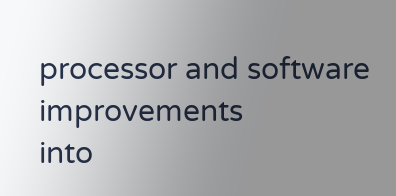processor and software improvements
into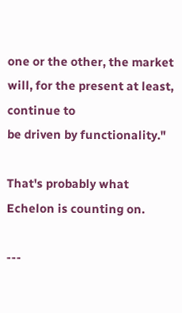one or the other, the market will, for the present at least, continue to
be driven by functionality."

That's probably what Echelon is counting on.

---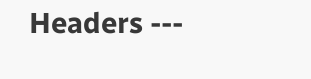Headers ---